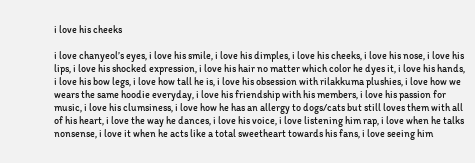i love his cheeks

i love chanyeol’s eyes, i love his smile, i love his dimples, i love his cheeks, i love his nose, i love his lips, i love his shocked expression, i love his hair no matter which color he dyes it, i love his hands, i love his bow legs, i love how tall he is, i love his obsession with rilakkuma plushies, i love how we wears the same hoodie everyday, i love his friendship with his members, i love his passion for music, i love his clumsiness, i love how he has an allergy to dogs/cats but still loves them with all of his heart, i love the way he dances, i love his voice, i love listening him rap, i love when he talks nonsense, i love it when he acts like a total sweetheart towards his fans, i love seeing him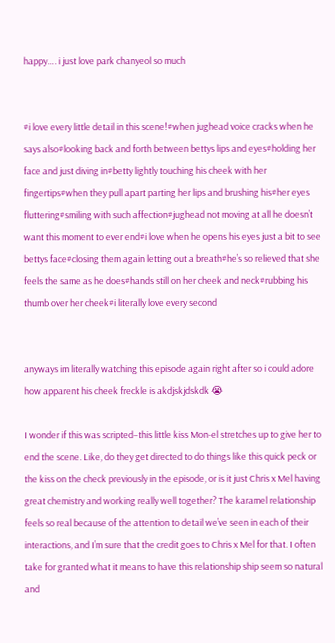happy…. i just love park chanyeol so much


#i love every little detail in this scene!#when jughead voice cracks when he says also#looking back and forth between bettys lips and eyes#holding her face and just diving in#betty lightly touching his cheek with her fingertips#when they pull apart parting her lips and brushing his#her eyes fluttering#smiling with such affection#jughead not moving at all he doesn’t want this moment to ever end#i love when he opens his eyes just a bit to see bettys face#closing them again letting out a breath#he’s so relieved that she feels the same as he does#hands still on her cheek and neck#rubbing his thumb over her cheek#i literally love every second


anyways im literally watching this episode again right after so i could adore how apparent his cheek freckle is akdjskjdskdk 😭

I wonder if this was scripted–this little kiss Mon-el stretches up to give her to end the scene. Like, do they get directed to do things like this quick peck or the kiss on the check previously in the episode, or is it just Chris x Mel having great chemistry and working really well together? The karamel relationship feels so real because of the attention to detail we’ve seen in each of their interactions, and I’m sure that the credit goes to Chris x Mel for that. I often take for granted what it means to have this relationship ship seem so natural and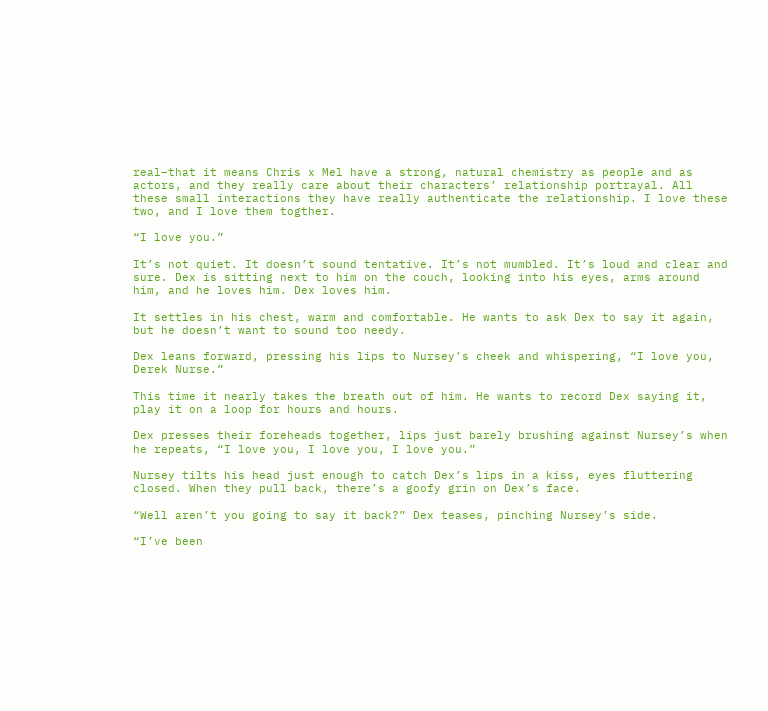real–that it means Chris x Mel have a strong, natural chemistry as people and as actors, and they really care about their characters’ relationship portrayal. All these small interactions they have really authenticate the relationship. I love these two, and I love them togther.

“I love you.”

It’s not quiet. It doesn’t sound tentative. It’s not mumbled. It’s loud and clear and sure. Dex is sitting next to him on the couch, looking into his eyes, arms around him, and he loves him. Dex loves him.

It settles in his chest, warm and comfortable. He wants to ask Dex to say it again, but he doesn’t want to sound too needy.

Dex leans forward, pressing his lips to Nursey’s cheek and whispering, “I love you, Derek Nurse.”

This time it nearly takes the breath out of him. He wants to record Dex saying it, play it on a loop for hours and hours.

Dex presses their foreheads together, lips just barely brushing against Nursey’s when he repeats, “I love you, I love you, I love you.”

Nursey tilts his head just enough to catch Dex’s lips in a kiss, eyes fluttering closed. When they pull back, there’s a goofy grin on Dex’s face.

“Well aren’t you going to say it back?” Dex teases, pinching Nursey’s side.

“I’ve been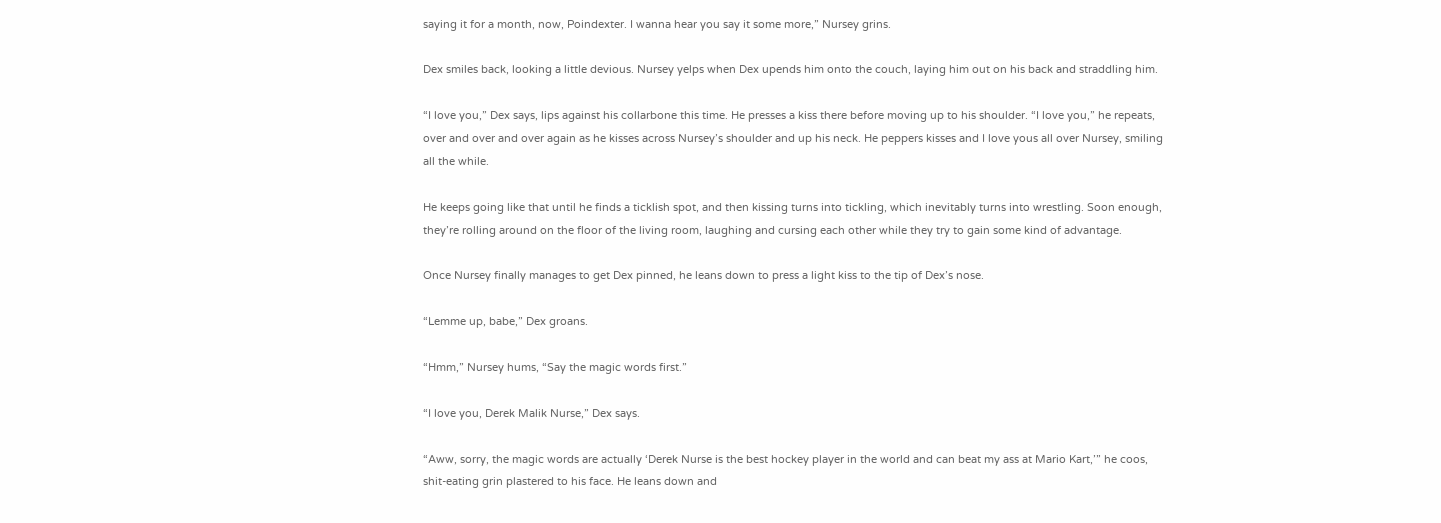saying it for a month, now, Poindexter. I wanna hear you say it some more,” Nursey grins.

Dex smiles back, looking a little devious. Nursey yelps when Dex upends him onto the couch, laying him out on his back and straddling him.

“I love you,” Dex says, lips against his collarbone this time. He presses a kiss there before moving up to his shoulder. “I love you,” he repeats, over and over and over again as he kisses across Nursey’s shoulder and up his neck. He peppers kisses and I love yous all over Nursey, smiling all the while.

He keeps going like that until he finds a ticklish spot, and then kissing turns into tickling, which inevitably turns into wrestling. Soon enough, they’re rolling around on the floor of the living room, laughing and cursing each other while they try to gain some kind of advantage.

Once Nursey finally manages to get Dex pinned, he leans down to press a light kiss to the tip of Dex’s nose.

“Lemme up, babe,” Dex groans.

“Hmm,” Nursey hums, “Say the magic words first.”

“I love you, Derek Malik Nurse,” Dex says.

“Aww, sorry, the magic words are actually ‘Derek Nurse is the best hockey player in the world and can beat my ass at Mario Kart,’” he coos, shit-eating grin plastered to his face. He leans down and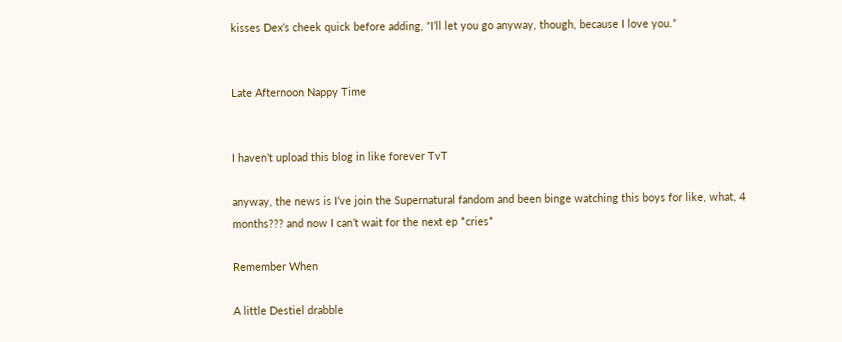kisses Dex’s cheek quick before adding, “I’ll let you go anyway, though, because I love you.”


Late Afternoon Nappy Time


I haven’t upload this blog in like forever TvT

anyway, the news is I’ve join the Supernatural fandom and been binge watching this boys for like, what, 4 months??? and now I can’t wait for the next ep *cries*

Remember When

A little Destiel drabble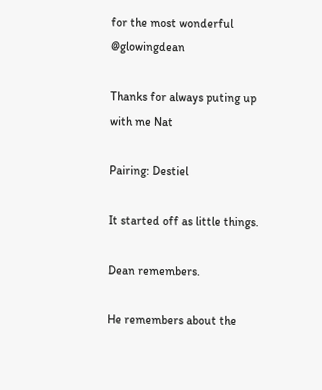for the most wonderful @glowingdean

Thanks for always puting up with me Nat

Pairing: Destiel

It started off as little things.

Dean remembers.

He remembers about the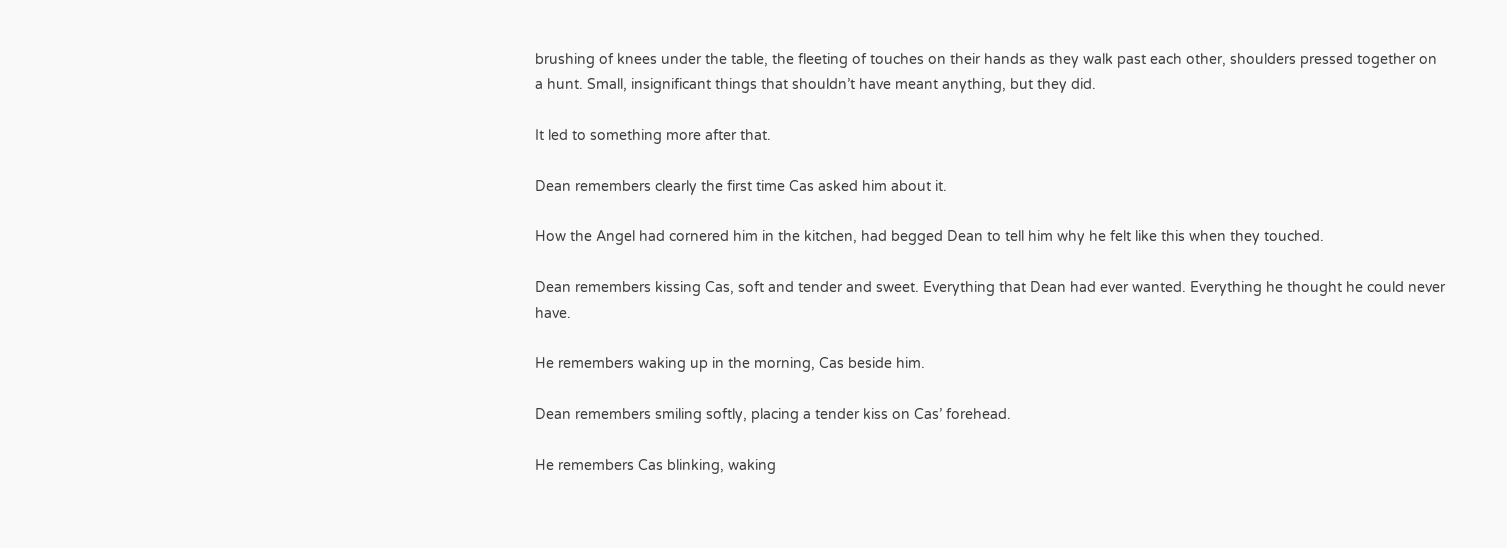brushing of knees under the table, the fleeting of touches on their hands as they walk past each other, shoulders pressed together on a hunt. Small, insignificant things that shouldn’t have meant anything, but they did.

It led to something more after that.

Dean remembers clearly the first time Cas asked him about it.

How the Angel had cornered him in the kitchen, had begged Dean to tell him why he felt like this when they touched.

Dean remembers kissing Cas, soft and tender and sweet. Everything that Dean had ever wanted. Everything he thought he could never have.

He remembers waking up in the morning, Cas beside him.

Dean remembers smiling softly, placing a tender kiss on Cas’ forehead.

He remembers Cas blinking, waking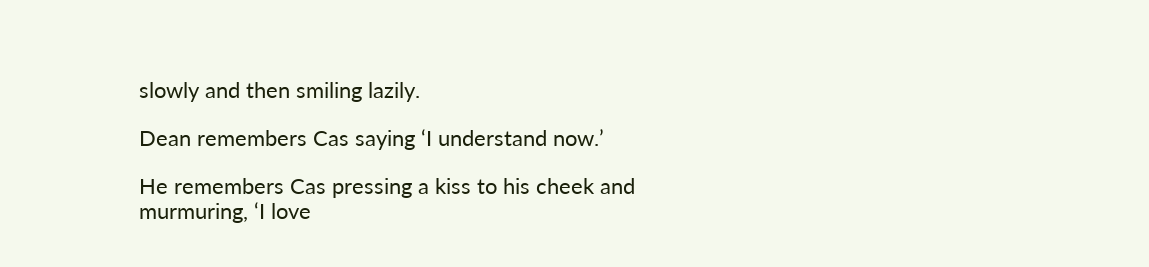slowly and then smiling lazily.

Dean remembers Cas saying ‘I understand now.’

He remembers Cas pressing a kiss to his cheek and murmuring, ‘I love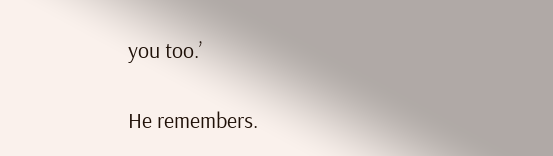you too.’

He remembers.